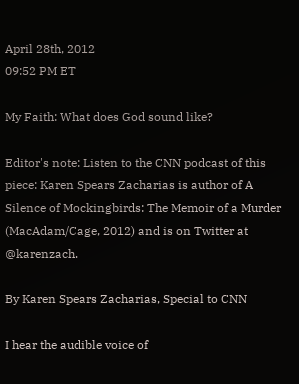April 28th, 2012
09:52 PM ET

My Faith: What does God sound like?

Editor's note: Listen to the CNN podcast of this piece: Karen Spears Zacharias is author of A Silence of Mockingbirds: The Memoir of a Murder (MacAdam/Cage, 2012) and is on Twitter at @karenzach.

By Karen Spears Zacharias, Special to CNN

I hear the audible voice of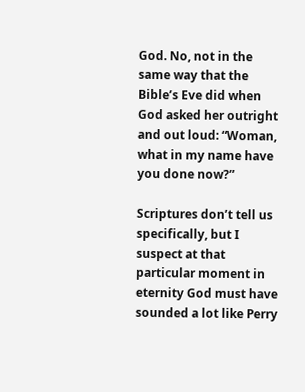God. No, not in the same way that the Bible’s Eve did when God asked her outright and out loud: “Woman, what in my name have you done now?”

Scriptures don’t tell us specifically, but I suspect at that particular moment in eternity God must have sounded a lot like Perry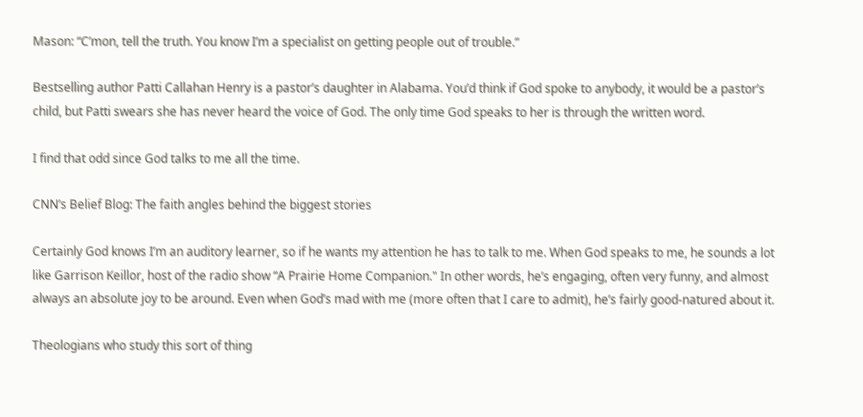Mason: “C’mon, tell the truth. You know I’m a specialist on getting people out of trouble.”

Bestselling author Patti Callahan Henry is a pastor’s daughter in Alabama. You’d think if God spoke to anybody, it would be a pastor’s child, but Patti swears she has never heard the voice of God. The only time God speaks to her is through the written word.

I find that odd since God talks to me all the time.

CNN’s Belief Blog: The faith angles behind the biggest stories

Certainly God knows I’m an auditory learner, so if he wants my attention he has to talk to me. When God speaks to me, he sounds a lot like Garrison Keillor, host of the radio show “A Prairie Home Companion." In other words, he’s engaging, often very funny, and almost always an absolute joy to be around. Even when God’s mad with me (more often that I care to admit), he’s fairly good-natured about it.

Theologians who study this sort of thing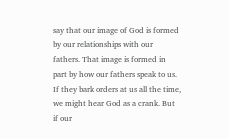say that our image of God is formed by our relationships with our fathers. That image is formed in part by how our fathers speak to us. If they bark orders at us all the time, we might hear God as a crank. But if our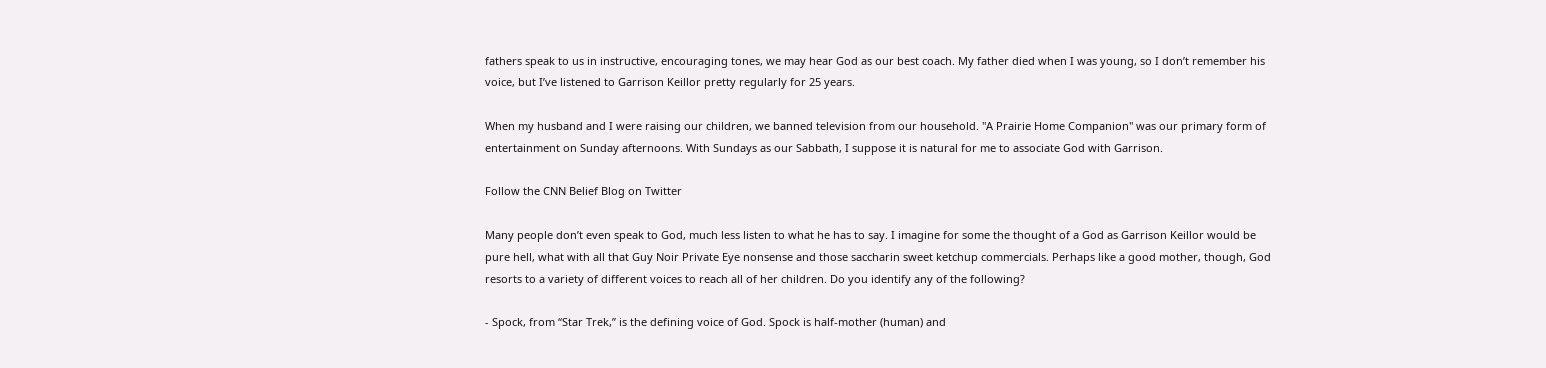fathers speak to us in instructive, encouraging tones, we may hear God as our best coach. My father died when I was young, so I don’t remember his voice, but I’ve listened to Garrison Keillor pretty regularly for 25 years.

When my husband and I were raising our children, we banned television from our household. "A Prairie Home Companion" was our primary form of entertainment on Sunday afternoons. With Sundays as our Sabbath, I suppose it is natural for me to associate God with Garrison.

Follow the CNN Belief Blog on Twitter

Many people don’t even speak to God, much less listen to what he has to say. I imagine for some the thought of a God as Garrison Keillor would be pure hell, what with all that Guy Noir Private Eye nonsense and those saccharin sweet ketchup commercials. Perhaps like a good mother, though, God resorts to a variety of different voices to reach all of her children. Do you identify any of the following?

- Spock, from “Star Trek,” is the defining voice of God. Spock is half-mother (human) and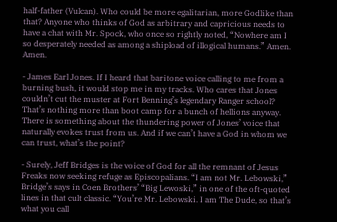half-father (Vulcan). Who could be more egalitarian, more Godlike than that? Anyone who thinks of God as arbitrary and capricious needs to have a chat with Mr. Spock, who once so rightly noted, “Nowhere am I so desperately needed as among a shipload of illogical humans.” Amen. Amen.

- James Earl Jones. If I heard that baritone voice calling to me from a burning bush, it would stop me in my tracks. Who cares that Jones couldn’t cut the muster at Fort Benning’s legendary Ranger school? That’s nothing more than boot camp for a bunch of hellions anyway. There is something about the thundering power of Jones’ voice that naturally evokes trust from us. And if we can’t have a God in whom we can trust, what’s the point?

- Surely, Jeff Bridges is the voice of God for all the remnant of Jesus Freaks now seeking refuge as Episcopalians. “I am not Mr. Lebowski,” Bridge’s says in Coen Brothers’ “Big Lewoski,” in one of the oft-quoted lines in that cult classic. “You’re Mr. Lebowski. I am The Dude, so that’s what you call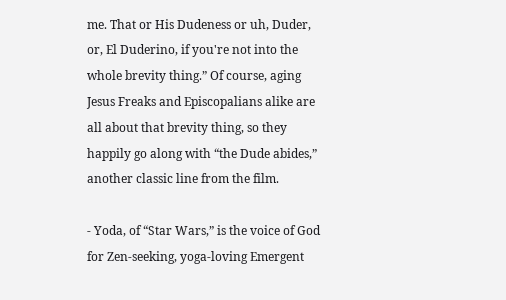me. That or His Dudeness or uh, Duder, or, El Duderino, if you're not into the whole brevity thing.” Of course, aging Jesus Freaks and Episcopalians alike are all about that brevity thing, so they happily go along with “the Dude abides,” another classic line from the film.

- Yoda, of “Star Wars,” is the voice of God for Zen-seeking, yoga-loving Emergent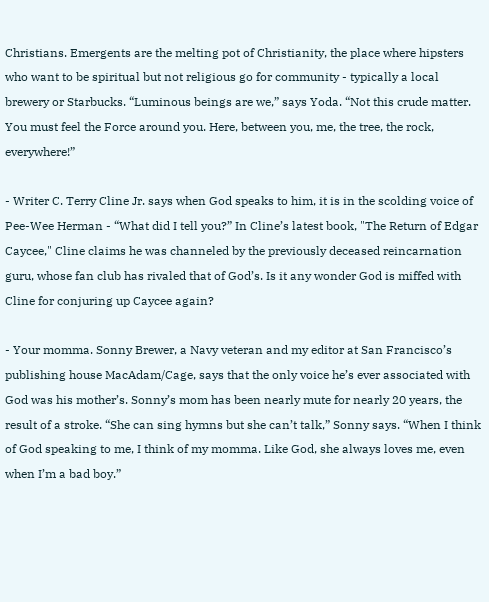Christians. Emergents are the melting pot of Christianity, the place where hipsters who want to be spiritual but not religious go for community - typically a local brewery or Starbucks. “Luminous beings are we,” says Yoda. “Not this crude matter. You must feel the Force around you. Here, between you, me, the tree, the rock, everywhere!”

- Writer C. Terry Cline Jr. says when God speaks to him, it is in the scolding voice of Pee-Wee Herman - “What did I tell you?” In Cline’s latest book, "The Return of Edgar Caycee," Cline claims he was channeled by the previously deceased reincarnation guru, whose fan club has rivaled that of God’s. Is it any wonder God is miffed with Cline for conjuring up Caycee again?

- Your momma. Sonny Brewer, a Navy veteran and my editor at San Francisco’s publishing house MacAdam/Cage, says that the only voice he’s ever associated with God was his mother’s. Sonny’s mom has been nearly mute for nearly 20 years, the result of a stroke. “She can sing hymns but she can’t talk,” Sonny says. “When I think of God speaking to me, I think of my momma. Like God, she always loves me, even when I’m a bad boy.”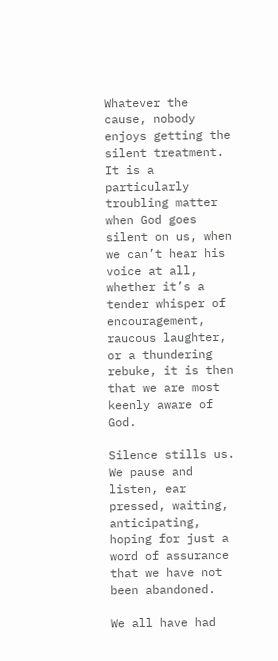Whatever the cause, nobody enjoys getting the silent treatment. It is a particularly troubling matter when God goes silent on us, when we can’t hear his voice at all, whether it’s a tender whisper of encouragement, raucous laughter, or a thundering rebuke, it is then that we are most keenly aware of God.

Silence stills us. We pause and listen, ear pressed, waiting, anticipating, hoping for just a word of assurance that we have not been abandoned.

We all have had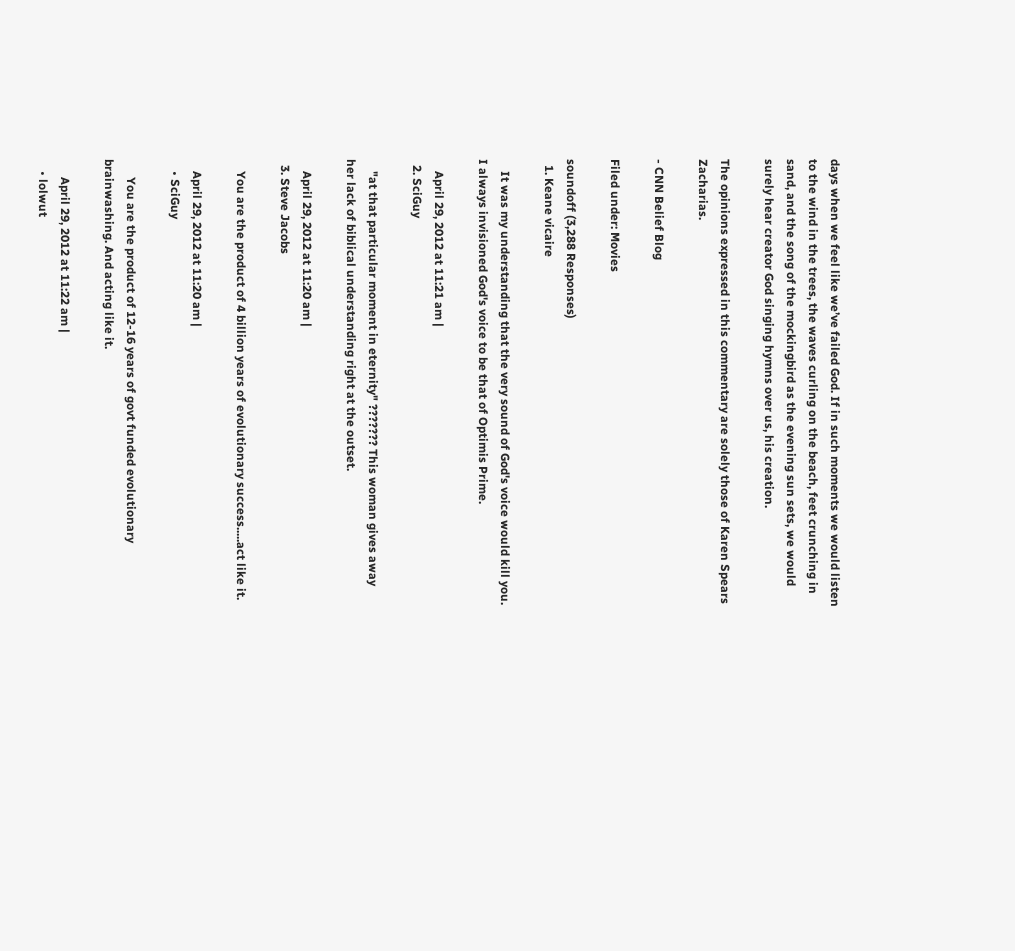days when we feel like we’ve failed God. If in such moments we would listen to the wind in the trees, the waves curling on the beach, feet crunching in sand, and the song of the mockingbird as the evening sun sets, we would surely hear creator God singing hymns over us, his creation.

The opinions expressed in this commentary are solely those of Karen Spears Zacharias.

- CNN Belief Blog

Filed under: Movies

soundoff (3,288 Responses)
  1. Keane vicaire

    It was my understanding that the very sound of God's voice would kill you. I always invisioned God's voice to be that of Optimis Prime.

    April 29, 2012 at 11:21 am |
  2. SciGuy

    "at that particular moment in eternity" ??????? This woman gives away her lack of biblical understanding right at the outset.

    April 29, 2012 at 11:20 am |
  3. Steve Jacobs

    You are the product of 4 billion years of evolutionary success.....act like it.

    April 29, 2012 at 11:20 am |
    • SciGuy

      You are the product of 12-16 years of govt funded evolutionary brainwashing. And acting like it.

      April 29, 2012 at 11:22 am |
    • lolwut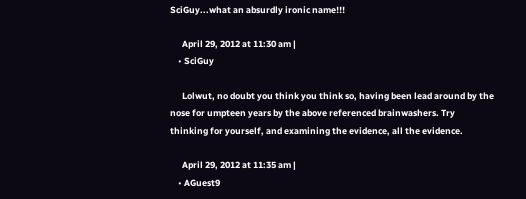SciGuy...what an absurdly ironic name!!!

      April 29, 2012 at 11:30 am |
    • SciGuy

      Lolwut, no doubt you think you think so, having been lead around by the nose for umpteen years by the above referenced brainwashers. Try thinking for yourself, and examining the evidence, all the evidence.

      April 29, 2012 at 11:35 am |
    • AGuest9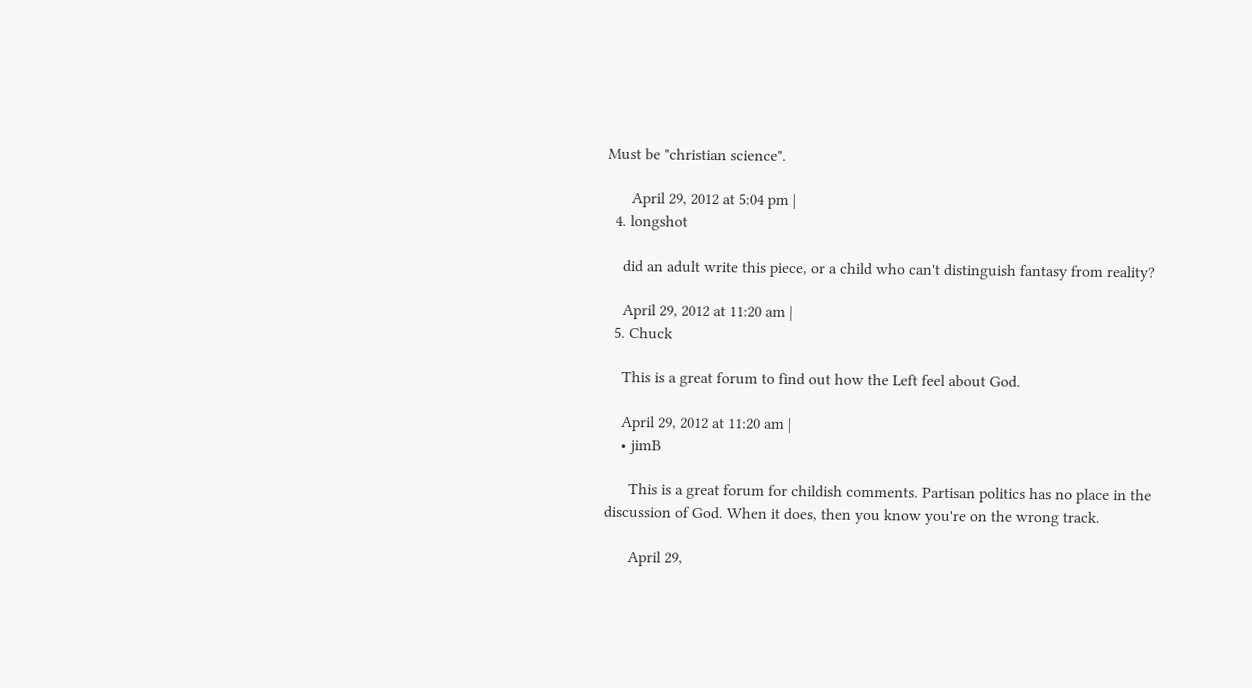Must be "christian science".

      April 29, 2012 at 5:04 pm |
  4. longshot

    did an adult write this piece, or a child who can't distinguish fantasy from reality?

    April 29, 2012 at 11:20 am |
  5. Chuck

    This is a great forum to find out how the Left feel about God.

    April 29, 2012 at 11:20 am |
    • jimB

      This is a great forum for childish comments. Partisan politics has no place in the discussion of God. When it does, then you know you're on the wrong track.

      April 29,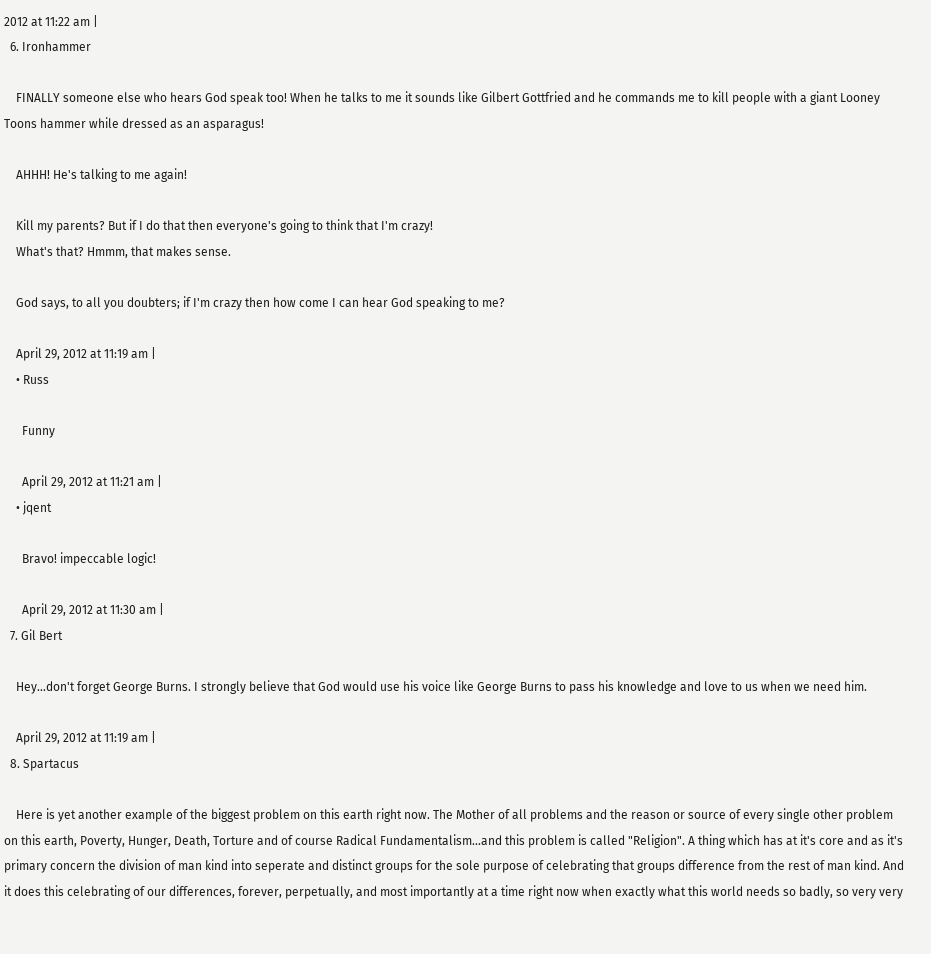2012 at 11:22 am |
  6. Ironhammer

    FINALLY someone else who hears God speak too! When he talks to me it sounds like Gilbert Gottfried and he commands me to kill people with a giant Looney Toons hammer while dressed as an asparagus!

    AHHH! He's talking to me again!

    Kill my parents? But if I do that then everyone's going to think that I'm crazy!
    What's that? Hmmm, that makes sense.

    God says, to all you doubters; if I'm crazy then how come I can hear God speaking to me?

    April 29, 2012 at 11:19 am |
    • Russ

      Funny

      April 29, 2012 at 11:21 am |
    • jqent

      Bravo! impeccable logic!

      April 29, 2012 at 11:30 am |
  7. Gil Bert

    Hey...don't forget George Burns. I strongly believe that God would use his voice like George Burns to pass his knowledge and love to us when we need him.

    April 29, 2012 at 11:19 am |
  8. Spartacus

    Here is yet another example of the biggest problem on this earth right now. The Mother of all problems and the reason or source of every single other problem on this earth, Poverty, Hunger, Death, Torture and of course Radical Fundamentalism...and this problem is called "Religion". A thing which has at it's core and as it's primary concern the division of man kind into seperate and distinct groups for the sole purpose of celebrating that groups difference from the rest of man kind. And it does this celebrating of our differences, forever, perpetually, and most importantly at a time right now when exactly what this world needs so badly, so very very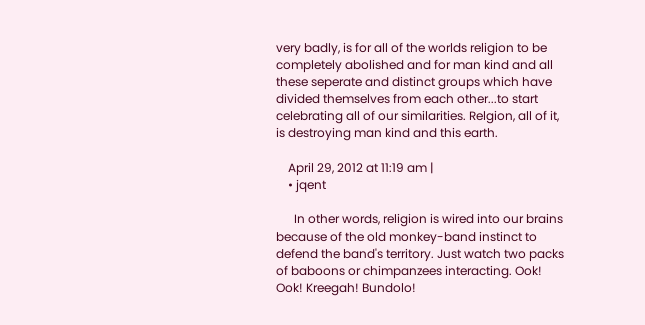very badly, is for all of the worlds religion to be completely abolished and for man kind and all these seperate and distinct groups which have divided themselves from each other...to start celebrating all of our similarities. Relgion, all of it, is destroying man kind and this earth.

    April 29, 2012 at 11:19 am |
    • jqent

      In other words, religion is wired into our brains because of the old monkey-band instinct to defend the band's territory. Just watch two packs of baboons or chimpanzees interacting. Ook! Ook! Kreegah! Bundolo!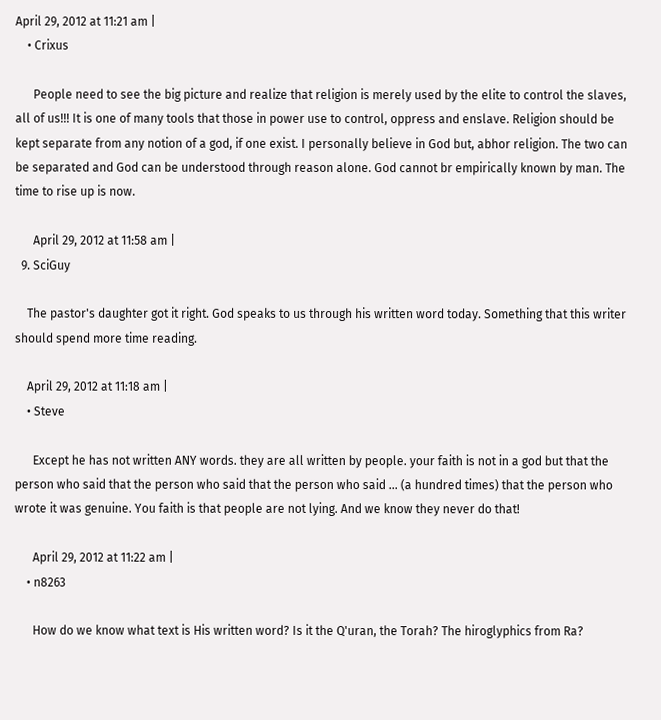April 29, 2012 at 11:21 am |
    • Crixus

      People need to see the big picture and realize that religion is merely used by the elite to control the slaves, all of us!!! It is one of many tools that those in power use to control, oppress and enslave. Religion should be kept separate from any notion of a god, if one exist. I personally believe in God but, abhor religion. The two can be separated and God can be understood through reason alone. God cannot br empirically known by man. The time to rise up is now.

      April 29, 2012 at 11:58 am |
  9. SciGuy

    The pastor's daughter got it right. God speaks to us through his written word today. Something that this writer should spend more time reading.

    April 29, 2012 at 11:18 am |
    • Steve

      Except he has not written ANY words. they are all written by people. your faith is not in a god but that the person who said that the person who said that the person who said ... (a hundred times) that the person who wrote it was genuine. You faith is that people are not lying. And we know they never do that!

      April 29, 2012 at 11:22 am |
    • n8263

      How do we know what text is His written word? Is it the Q'uran, the Torah? The hiroglyphics from Ra?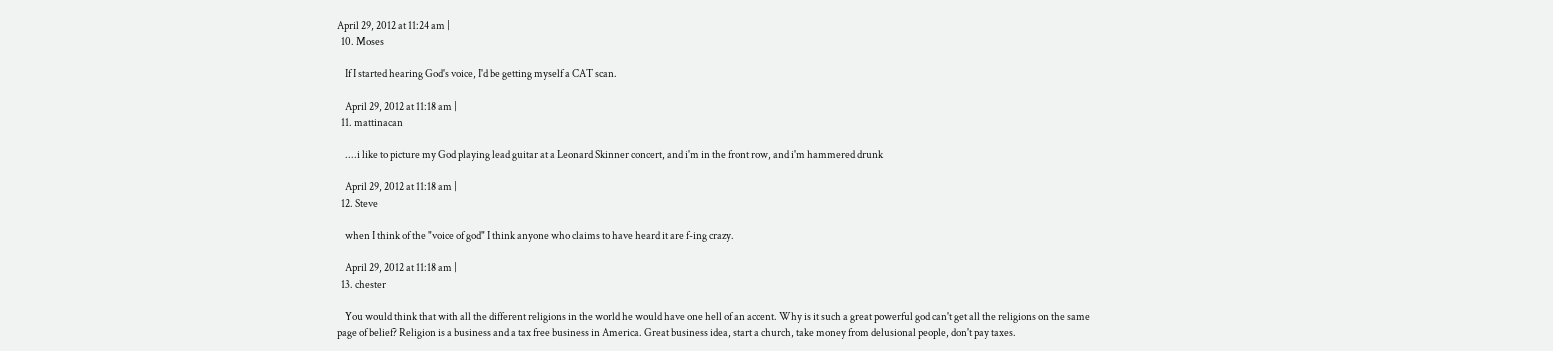April 29, 2012 at 11:24 am |
  10. Moses

    If I started hearing God's voice, I'd be getting myself a CAT scan.

    April 29, 2012 at 11:18 am |
  11. mattinacan

    ....i like to picture my God playing lead guitar at a Leonard Skinner concert, and i'm in the front row, and i'm hammered drunk

    April 29, 2012 at 11:18 am |
  12. Steve

    when I think of the "voice of god" I think anyone who claims to have heard it are f-ing crazy.

    April 29, 2012 at 11:18 am |
  13. chester

    You would think that with all the different religions in the world he would have one hell of an accent. Why is it such a great powerful god can't get all the religions on the same page of belief? Religion is a business and a tax free business in America. Great business idea, start a church, take money from delusional people, don't pay taxes.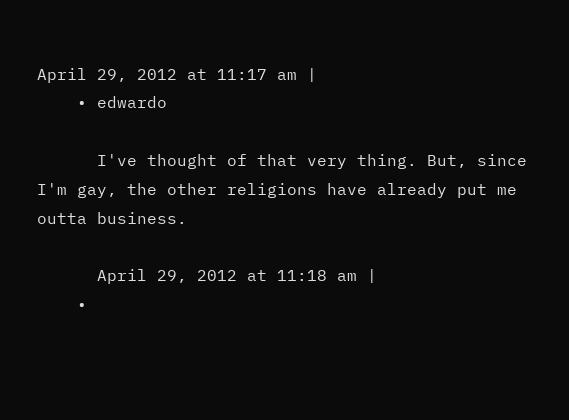April 29, 2012 at 11:17 am |
    • edwardo

      I've thought of that very thing. But, since I'm gay, the other religions have already put me outta business.

      April 29, 2012 at 11:18 am |
    •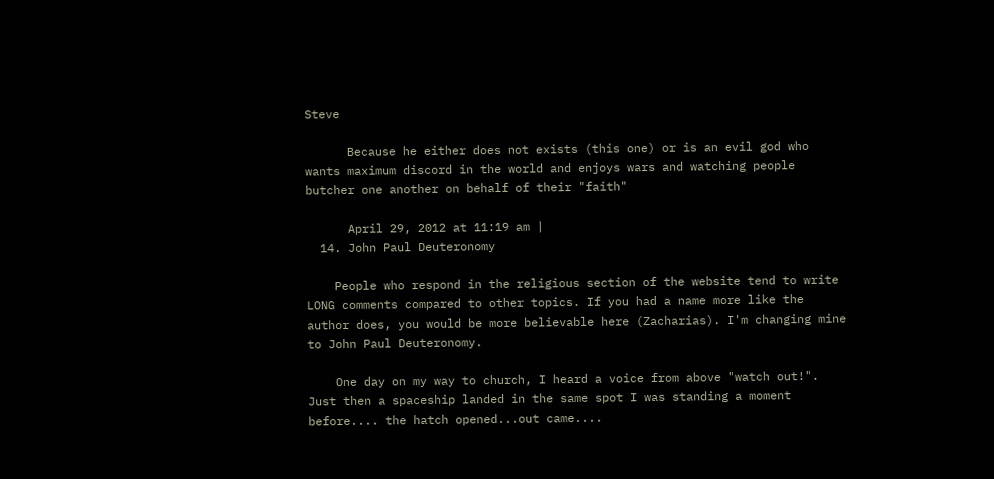Steve

      Because he either does not exists (this one) or is an evil god who wants maximum discord in the world and enjoys wars and watching people butcher one another on behalf of their "faith"

      April 29, 2012 at 11:19 am |
  14. John Paul Deuteronomy

    People who respond in the religious section of the website tend to write LONG comments compared to other topics. If you had a name more like the author does, you would be more believable here (Zacharias). I'm changing mine to John Paul Deuteronomy.

    One day on my way to church, I heard a voice from above "watch out!". Just then a spaceship landed in the same spot I was standing a moment before.... the hatch opened...out came....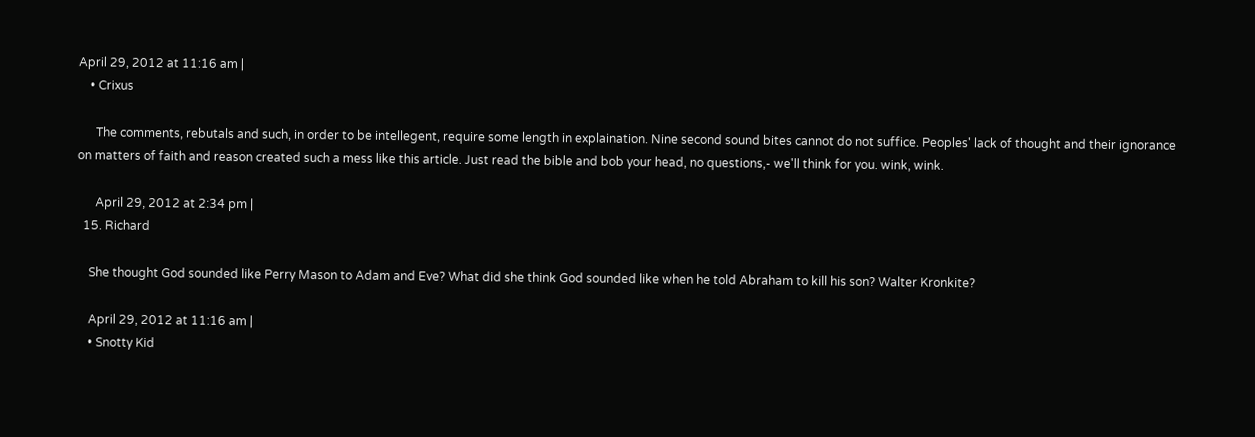April 29, 2012 at 11:16 am |
    • Crixus

      The comments, rebutals and such, in order to be intellegent, require some length in explaination. Nine second sound bites cannot do not suffice. Peoples' lack of thought and their ignorance on matters of faith and reason created such a mess like this article. Just read the bible and bob your head, no questions,- we'll think for you. wink, wink.

      April 29, 2012 at 2:34 pm |
  15. Richard

    She thought God sounded like Perry Mason to Adam and Eve? What did she think God sounded like when he told Abraham to kill his son? Walter Kronkite?

    April 29, 2012 at 11:16 am |
    • Snotty Kid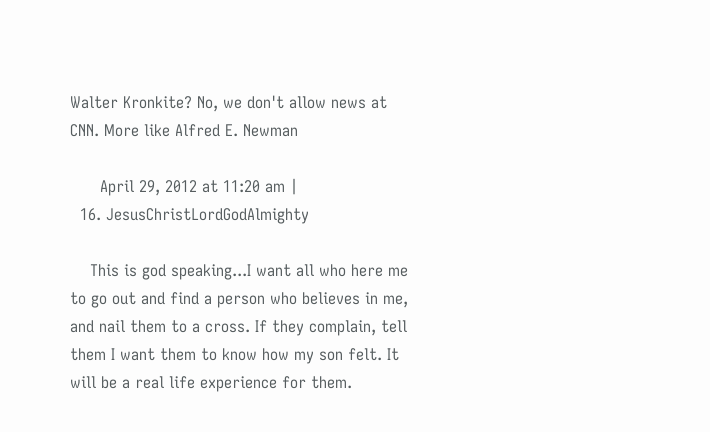Walter Kronkite? No, we don't allow news at CNN. More like Alfred E. Newman

      April 29, 2012 at 11:20 am |
  16. JesusChristLordGodAlmighty

    This is god speaking...I want all who here me to go out and find a person who believes in me, and nail them to a cross. If they complain, tell them I want them to know how my son felt. It will be a real life experience for them.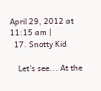April 29, 2012 at 11:15 am |
  17. Snotty Kid

    Let's see... At the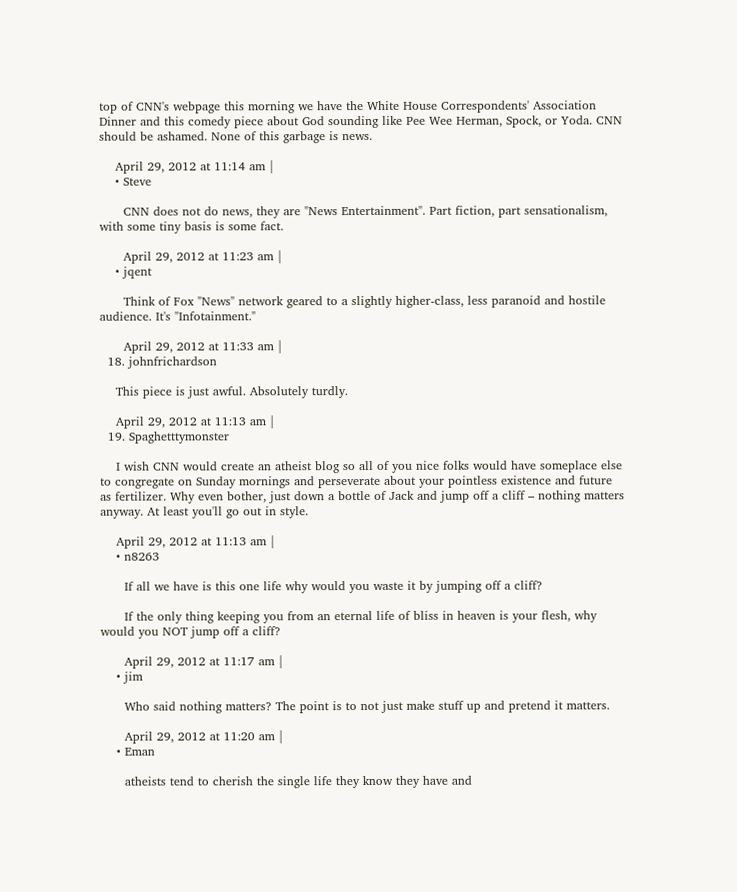top of CNN's webpage this morning we have the White House Correspondents' Association Dinner and this comedy piece about God sounding like Pee Wee Herman, Spock, or Yoda. CNN should be ashamed. None of this garbage is news.

    April 29, 2012 at 11:14 am |
    • Steve

      CNN does not do news, they are "News Entertainment". Part fiction, part sensationalism, with some tiny basis is some fact.

      April 29, 2012 at 11:23 am |
    • jqent

      Think of Fox "News" network geared to a slightly higher-class, less paranoid and hostile audience. It's "Infotainment."

      April 29, 2012 at 11:33 am |
  18. johnfrichardson

    This piece is just awful. Absolutely turdly.

    April 29, 2012 at 11:13 am |
  19. Spaghetttymonster

    I wish CNN would create an atheist blog so all of you nice folks would have someplace else to congregate on Sunday mornings and perseverate about your pointless existence and future as fertilizer. Why even bother, just down a bottle of Jack and jump off a cliff – nothing matters anyway. At least you'll go out in style.

    April 29, 2012 at 11:13 am |
    • n8263

      If all we have is this one life why would you waste it by jumping off a cliff?

      If the only thing keeping you from an eternal life of bliss in heaven is your flesh, why would you NOT jump off a cliff?

      April 29, 2012 at 11:17 am |
    • jim

      Who said nothing matters? The point is to not just make stuff up and pretend it matters.

      April 29, 2012 at 11:20 am |
    • Eman

      atheists tend to cherish the single life they know they have and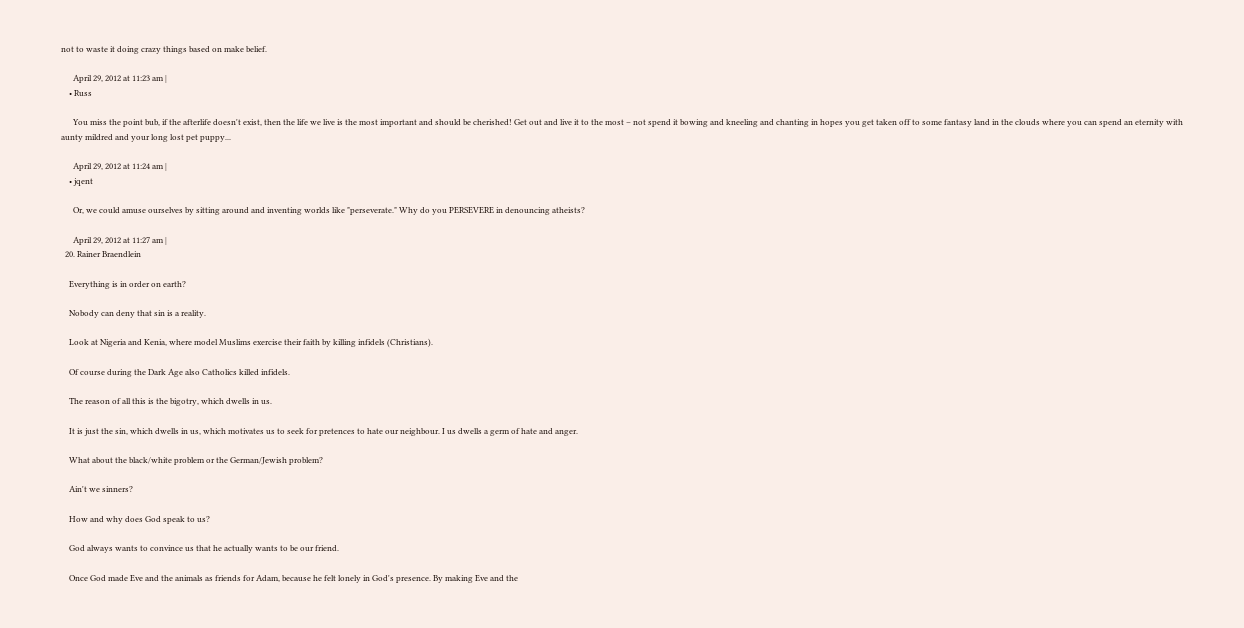not to waste it doing crazy things based on make belief.

      April 29, 2012 at 11:23 am |
    • Russ

      You miss the point bub, if the afterlife doesn't exist, then the life we live is the most important and should be cherished! Get out and live it to the most – not spend it bowing and kneeling and chanting in hopes you get taken off to some fantasy land in the clouds where you can spend an eternity with aunty mildred and your long lost pet puppy...

      April 29, 2012 at 11:24 am |
    • jqent

      Or, we could amuse ourselves by sitting around and inventing worlds like "perseverate." Why do you PERSEVERE in denouncing atheists?

      April 29, 2012 at 11:27 am |
  20. Rainer Braendlein

    Everything is in order on earth?

    Nobody can deny that sin is a reality.

    Look at Nigeria and Kenia, where model Muslims exercise their faith by killing infidels (Christians).

    Of course during the Dark Age also Catholics killed infidels.

    The reason of all this is the bigotry, which dwells in us.

    It is just the sin, which dwells in us, which motivates us to seek for pretences to hate our neighbour. I us dwells a germ of hate and anger.

    What about the black/white problem or the German/Jewish problem?

    Ain't we sinners?

    How and why does God speak to us?

    God always wants to convince us that he actually wants to be our friend.

    Once God made Eve and the animals as friends for Adam, because he felt lonely in God's presence. By making Eve and the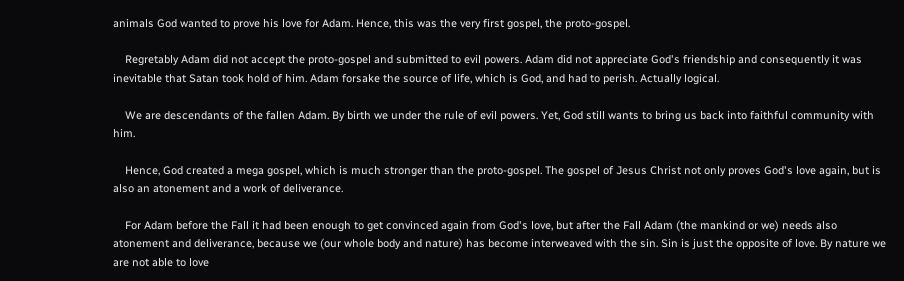animals God wanted to prove his love for Adam. Hence, this was the very first gospel, the proto-gospel.

    Regretably Adam did not accept the proto-gospel and submitted to evil powers. Adam did not appreciate God's friendship and consequently it was inevitable that Satan took hold of him. Adam forsake the source of life, which is God, and had to perish. Actually logical.

    We are descendants of the fallen Adam. By birth we under the rule of evil powers. Yet, God still wants to bring us back into faithful community with him.

    Hence, God created a mega gospel, which is much stronger than the proto-gospel. The gospel of Jesus Christ not only proves God's love again, but is also an atonement and a work of deliverance.

    For Adam before the Fall it had been enough to get convinced again from God's love, but after the Fall Adam (the mankind or we) needs also atonement and deliverance, because we (our whole body and nature) has become interweaved with the sin. Sin is just the opposite of love. By nature we are not able to love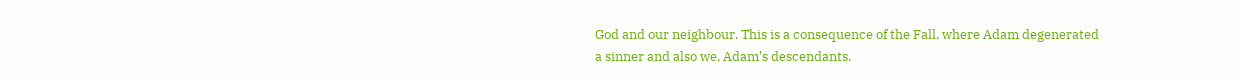God and our neighbour. This is a consequence of the Fall, where Adam degenerated a sinner and also we, Adam's descendants.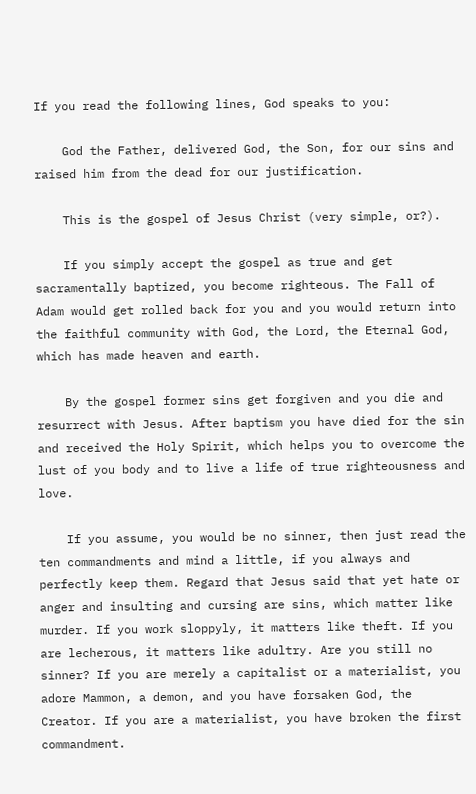If you read the following lines, God speaks to you:

    God the Father, delivered God, the Son, for our sins and raised him from the dead for our justification.

    This is the gospel of Jesus Christ (very simple, or?).

    If you simply accept the gospel as true and get sacramentally baptized, you become righteous. The Fall of Adam would get rolled back for you and you would return into the faithful community with God, the Lord, the Eternal God, which has made heaven and earth.

    By the gospel former sins get forgiven and you die and resurrect with Jesus. After baptism you have died for the sin and received the Holy Spirit, which helps you to overcome the lust of you body and to live a life of true righteousness and love.

    If you assume, you would be no sinner, then just read the ten commandments and mind a little, if you always and perfectly keep them. Regard that Jesus said that yet hate or anger and insulting and cursing are sins, which matter like murder. If you work sloppyly, it matters like theft. If you are lecherous, it matters like adultry. Are you still no sinner? If you are merely a capitalist or a materialist, you adore Mammon, a demon, and you have forsaken God, the Creator. If you are a materialist, you have broken the first commandment.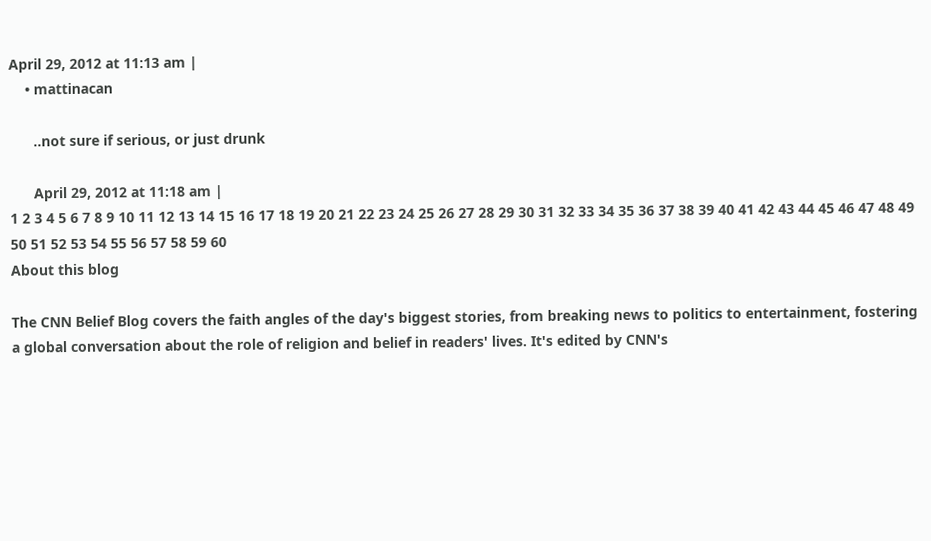April 29, 2012 at 11:13 am |
    • mattinacan

      ..not sure if serious, or just drunk

      April 29, 2012 at 11:18 am |
1 2 3 4 5 6 7 8 9 10 11 12 13 14 15 16 17 18 19 20 21 22 23 24 25 26 27 28 29 30 31 32 33 34 35 36 37 38 39 40 41 42 43 44 45 46 47 48 49 50 51 52 53 54 55 56 57 58 59 60
About this blog

The CNN Belief Blog covers the faith angles of the day's biggest stories, from breaking news to politics to entertainment, fostering a global conversation about the role of religion and belief in readers' lives. It's edited by CNN's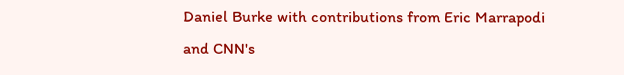Daniel Burke with contributions from Eric Marrapodi and CNN's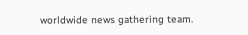worldwide news gathering team.